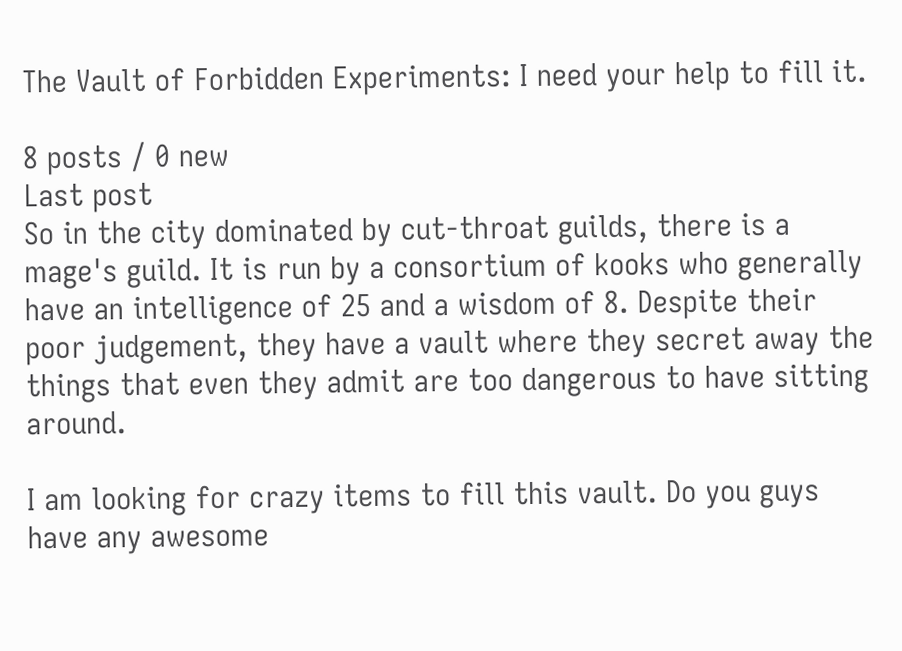The Vault of Forbidden Experiments: I need your help to fill it.

8 posts / 0 new
Last post
So in the city dominated by cut-throat guilds, there is a mage's guild. It is run by a consortium of kooks who generally have an intelligence of 25 and a wisdom of 8. Despite their poor judgement, they have a vault where they secret away the things that even they admit are too dangerous to have sitting around.

I am looking for crazy items to fill this vault. Do you guys have any awesome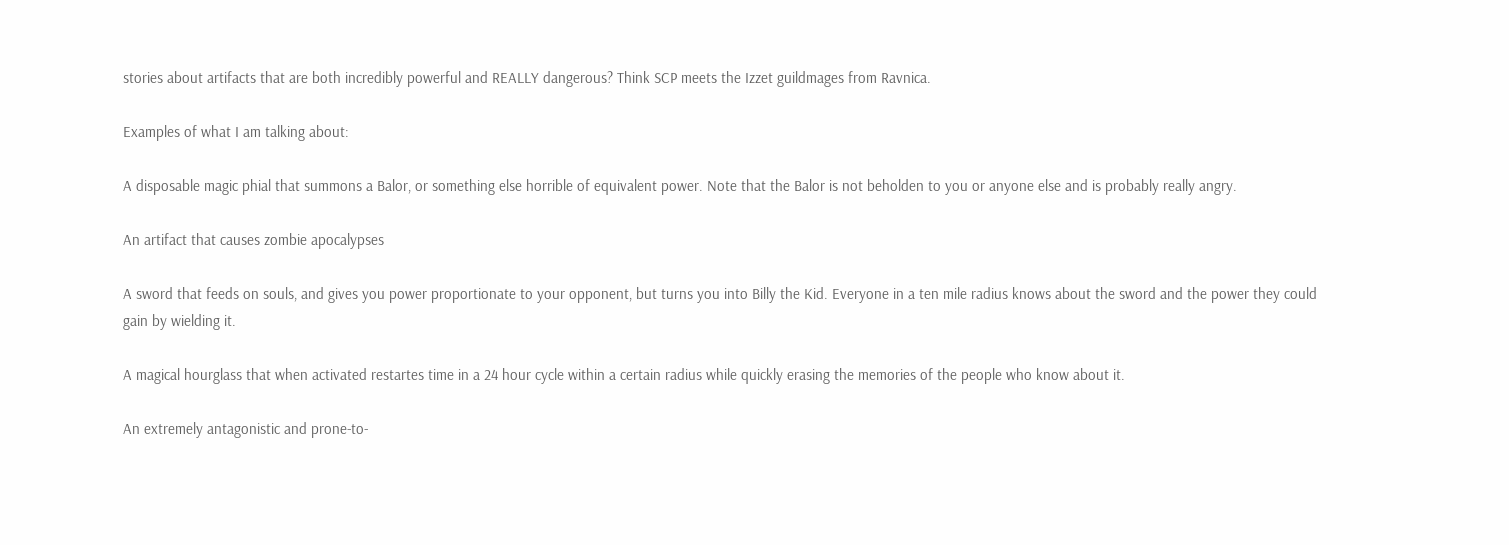stories about artifacts that are both incredibly powerful and REALLY dangerous? Think SCP meets the Izzet guildmages from Ravnica.

Examples of what I am talking about:

A disposable magic phial that summons a Balor, or something else horrible of equivalent power. Note that the Balor is not beholden to you or anyone else and is probably really angry.

An artifact that causes zombie apocalypses

A sword that feeds on souls, and gives you power proportionate to your opponent, but turns you into Billy the Kid. Everyone in a ten mile radius knows about the sword and the power they could gain by wielding it.

A magical hourglass that when activated restartes time in a 24 hour cycle within a certain radius while quickly erasing the memories of the people who know about it.

An extremely antagonistic and prone-to-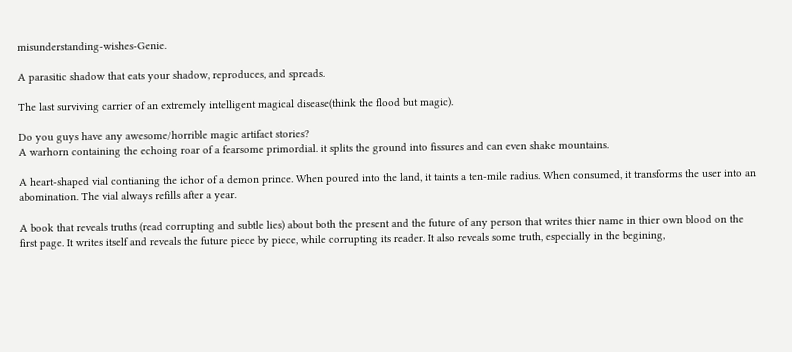misunderstanding-wishes-Genie.

A parasitic shadow that eats your shadow, reproduces, and spreads.

The last surviving carrier of an extremely intelligent magical disease(think the flood but magic).

Do you guys have any awesome/horrible magic artifact stories?
A warhorn containing the echoing roar of a fearsome primordial. it splits the ground into fissures and can even shake mountains.

A heart-shaped vial contianing the ichor of a demon prince. When poured into the land, it taints a ten-mile radius. When consumed, it transforms the user into an abomination. The vial always refills after a year.

A book that reveals truths (read corrupting and subtle lies) about both the present and the future of any person that writes thier name in thier own blood on the first page. It writes itself and reveals the future piece by piece, while corrupting its reader. It also reveals some truth, especially in the begining,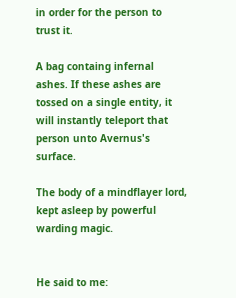in order for the person to trust it.

A bag containg infernal ashes. If these ashes are tossed on a single entity, it will instantly teleport that person unto Avernus's surface.

The body of a mindflayer lord, kept asleep by powerful warding magic.


He said to me: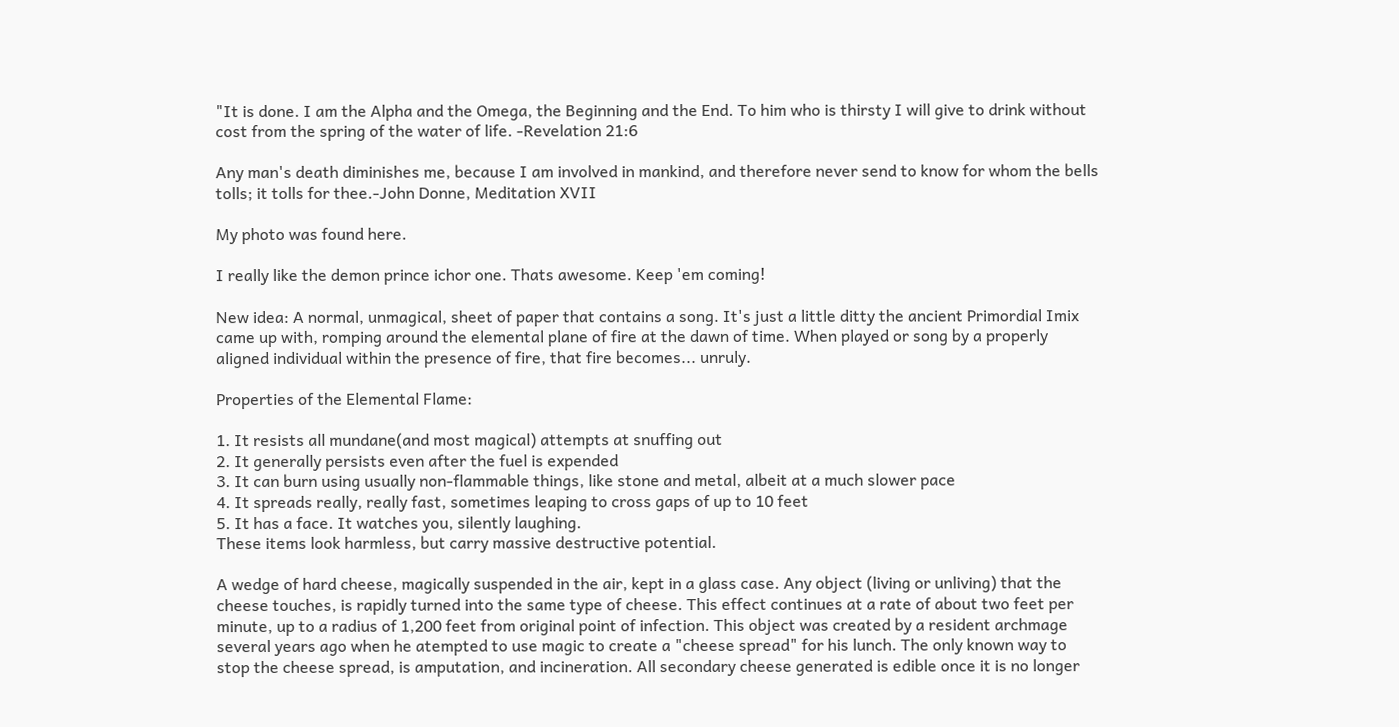"It is done. I am the Alpha and the Omega, the Beginning and the End. To him who is thirsty I will give to drink without cost from the spring of the water of life. -Revelation 21:6

Any man's death diminishes me, because I am involved in mankind, and therefore never send to know for whom the bells tolls; it tolls for thee.-John Donne, Meditation XVII

My photo was found here.

I really like the demon prince ichor one. Thats awesome. Keep 'em coming!

New idea: A normal, unmagical, sheet of paper that contains a song. It's just a little ditty the ancient Primordial Imix came up with, romping around the elemental plane of fire at the dawn of time. When played or song by a properly aligned individual within the presence of fire, that fire becomes... unruly.

Properties of the Elemental Flame:

1. It resists all mundane(and most magical) attempts at snuffing out
2. It generally persists even after the fuel is expended
3. It can burn using usually non-flammable things, like stone and metal, albeit at a much slower pace
4. It spreads really, really fast, sometimes leaping to cross gaps of up to 10 feet
5. It has a face. It watches you, silently laughing.
These items look harmless, but carry massive destructive potential.

A wedge of hard cheese, magically suspended in the air, kept in a glass case. Any object (living or unliving) that the cheese touches, is rapidly turned into the same type of cheese. This effect continues at a rate of about two feet per minute, up to a radius of 1,200 feet from original point of infection. This object was created by a resident archmage several years ago when he atempted to use magic to create a "cheese spread" for his lunch. The only known way to stop the cheese spread, is amputation, and incineration. All secondary cheese generated is edible once it is no longer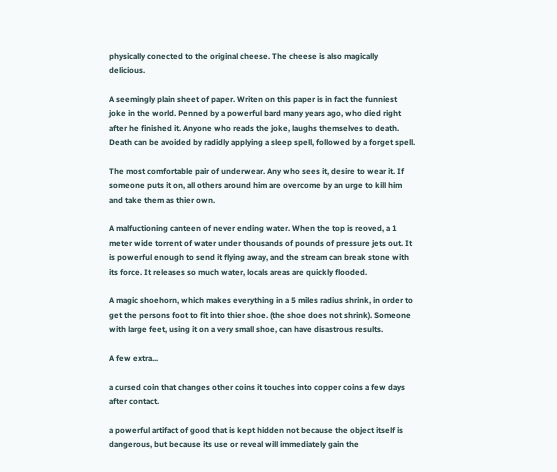physically conected to the original cheese. The cheese is also magically delicious.

A seemingly plain sheet of paper. Writen on this paper is in fact the funniest joke in the world. Penned by a powerful bard many years ago, who died right after he finished it. Anyone who reads the joke, laughs themselves to death. Death can be avoided by radidly applying a sleep spell, followed by a forget spell.

The most comfortable pair of underwear. Any who sees it, desire to wear it. If someone puts it on, all others around him are overcome by an urge to kill him and take them as thier own.

A malfuctioning canteen of never ending water. When the top is reoved, a 1 meter wide torrent of water under thousands of pounds of pressure jets out. It is powerful enough to send it flying away, and the stream can break stone with its force. It releases so much water, locals areas are quickly flooded.

A magic shoehorn, which makes everything in a 5 miles radius shrink, in order to get the persons foot to fit into thier shoe. (the shoe does not shrink). Someone with large feet, using it on a very small shoe, can have disastrous results.

A few extra...

a cursed coin that changes other coins it touches into copper coins a few days after contact.

a powerful artifact of good that is kept hidden not because the object itself is dangerous, but because its use or reveal will immediately gain the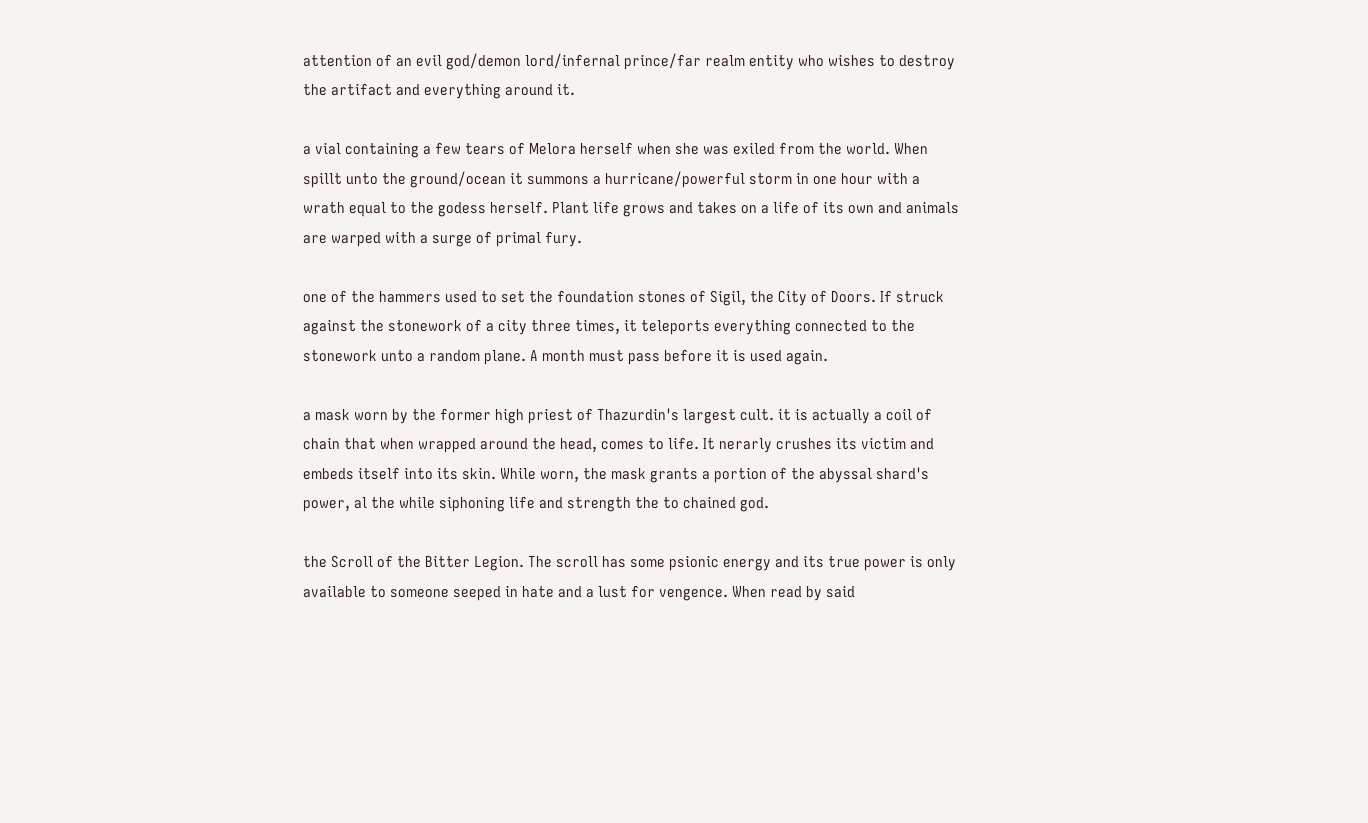attention of an evil god/demon lord/infernal prince/far realm entity who wishes to destroy the artifact and everything around it.

a vial containing a few tears of Melora herself when she was exiled from the world. When spillt unto the ground/ocean it summons a hurricane/powerful storm in one hour with a wrath equal to the godess herself. Plant life grows and takes on a life of its own and animals are warped with a surge of primal fury.

one of the hammers used to set the foundation stones of Sigil, the City of Doors. If struck against the stonework of a city three times, it teleports everything connected to the stonework unto a random plane. A month must pass before it is used again.

a mask worn by the former high priest of Thazurdin's largest cult. it is actually a coil of chain that when wrapped around the head, comes to life. It nerarly crushes its victim and embeds itself into its skin. While worn, the mask grants a portion of the abyssal shard's power, al the while siphoning life and strength the to chained god.

the Scroll of the Bitter Legion. The scroll has some psionic energy and its true power is only available to someone seeped in hate and a lust for vengence. When read by said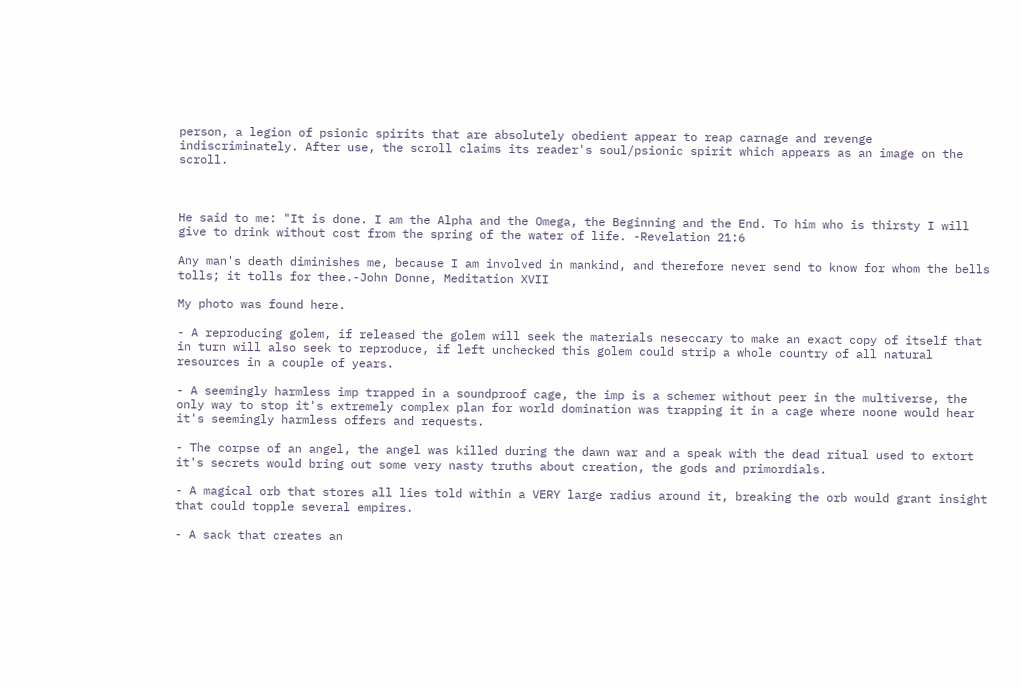person, a legion of psionic spirits that are absolutely obedient appear to reap carnage and revenge indiscriminately. After use, the scroll claims its reader's soul/psionic spirit which appears as an image on the scroll.



He said to me: "It is done. I am the Alpha and the Omega, the Beginning and the End. To him who is thirsty I will give to drink without cost from the spring of the water of life. -Revelation 21:6

Any man's death diminishes me, because I am involved in mankind, and therefore never send to know for whom the bells tolls; it tolls for thee.-John Donne, Meditation XVII

My photo was found here.

- A reproducing golem, if released the golem will seek the materials neseccary to make an exact copy of itself that in turn will also seek to reproduce, if left unchecked this golem could strip a whole country of all natural resources in a couple of years.

- A seemingly harmless imp trapped in a soundproof cage, the imp is a schemer without peer in the multiverse, the only way to stop it's extremely complex plan for world domination was trapping it in a cage where noone would hear it's seemingly harmless offers and requests.

- The corpse of an angel, the angel was killed during the dawn war and a speak with the dead ritual used to extort it's secrets would bring out some very nasty truths about creation, the gods and primordials.

- A magical orb that stores all lies told within a VERY large radius around it, breaking the orb would grant insight that could topple several empires.

- A sack that creates an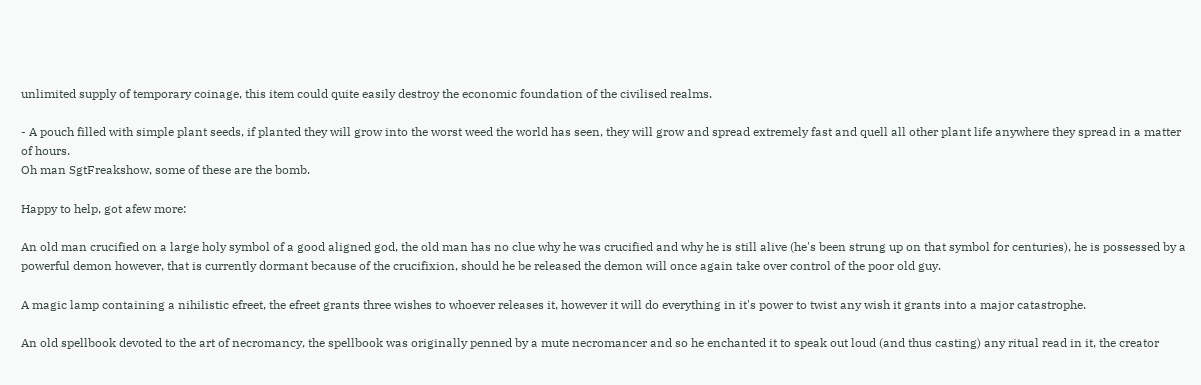unlimited supply of temporary coinage, this item could quite easily destroy the economic foundation of the civilised realms.

- A pouch filled with simple plant seeds, if planted they will grow into the worst weed the world has seen, they will grow and spread extremely fast and quell all other plant life anywhere they spread in a matter of hours.
Oh man SgtFreakshow, some of these are the bomb.

Happy to help, got afew more:

An old man crucified on a large holy symbol of a good aligned god, the old man has no clue why he was crucified and why he is still alive (he's been strung up on that symbol for centuries), he is possessed by a powerful demon however, that is currently dormant because of the crucifixion, should he be released the demon will once again take over control of the poor old guy.

A magic lamp containing a nihilistic efreet, the efreet grants three wishes to whoever releases it, however it will do everything in it's power to twist any wish it grants into a major catastrophe.

An old spellbook devoted to the art of necromancy, the spellbook was originally penned by a mute necromancer and so he enchanted it to speak out loud (and thus casting) any ritual read in it, the creator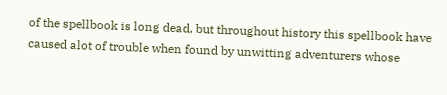of the spellbook is long dead, but throughout history this spellbook have caused alot of trouble when found by unwitting adventurers whose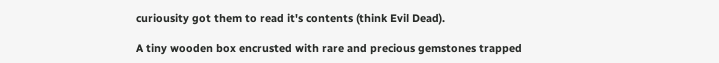curiousity got them to read it's contents (think Evil Dead).

A tiny wooden box encrusted with rare and precious gemstones trapped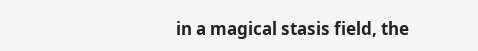in a magical stasis field, the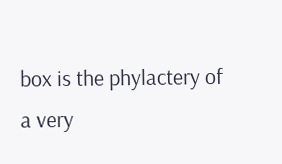box is the phylactery of a very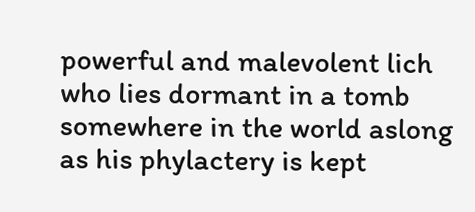powerful and malevolent lich who lies dormant in a tomb somewhere in the world aslong as his phylactery is kept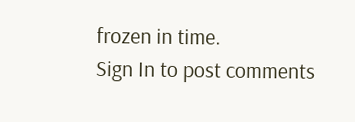frozen in time.
Sign In to post comments